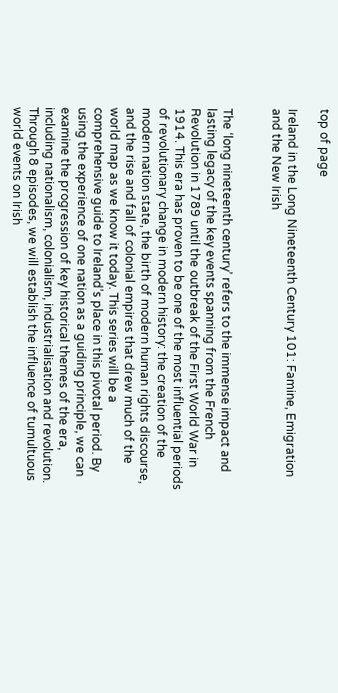top of page

Ireland in the Long Nineteenth Century 101: Famine, Emigration and the New Irish


The ‘long nineteenth century’ refers to the immense impact and lasting legacy of the key events spanning from the French Revolution in 1789 until the outbreak of the First World War in 1914. This era has proven to be one of the most influential periods of revolutionary change in modern history: the creation of the modern nation state, the birth of modern human rights discourse, and the rise and fall of colonial empires that drew much of the world map as we know it today. This series will be a comprehensive guide to Ireland’s place in this pivotal period. By using the experience of one nation as a guiding principle, we can examine the progression of key historical themes of the era, including nationalism, colonialism, industrialisation and revolution. Through 8 episodes, we will establish the influence of tumultuous world events on Irish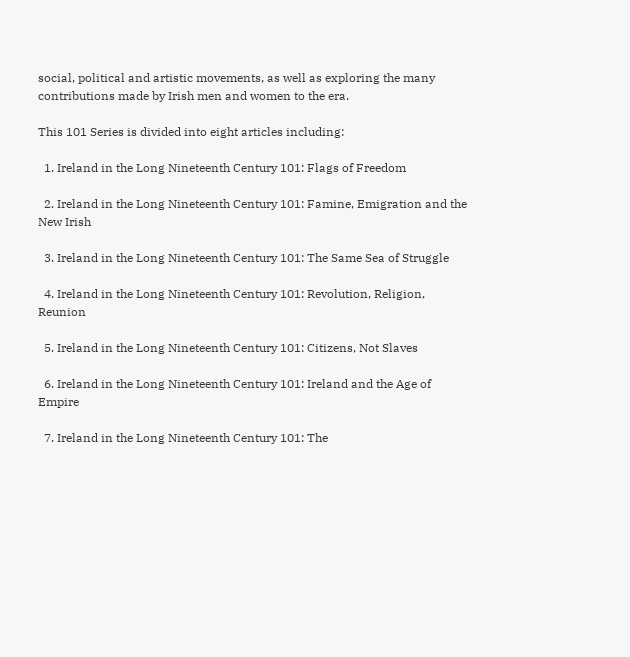social, political and artistic movements, as well as exploring the many contributions made by Irish men and women to the era.

This 101 Series is divided into eight articles including:

  1. Ireland in the Long Nineteenth Century 101: Flags of Freedom

  2. Ireland in the Long Nineteenth Century 101: Famine, Emigration and the New Irish

  3. Ireland in the Long Nineteenth Century 101: The Same Sea of Struggle

  4. Ireland in the Long Nineteenth Century 101: Revolution, Religion, Reunion

  5. Ireland in the Long Nineteenth Century 101: Citizens, Not Slaves

  6. Ireland in the Long Nineteenth Century 101: Ireland and the Age of Empire

  7. Ireland in the Long Nineteenth Century 101: The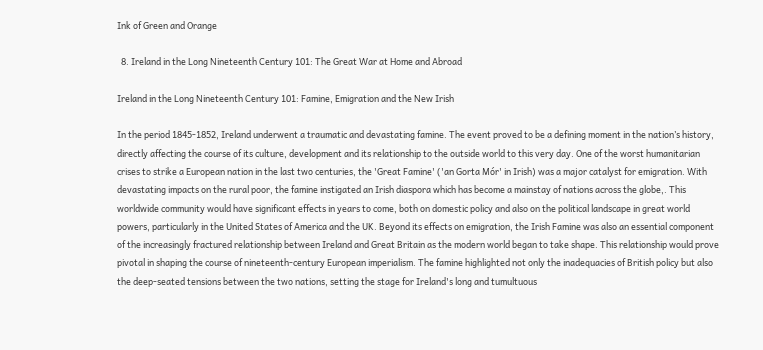Ink of Green and Orange

  8. Ireland in the Long Nineteenth Century 101: The Great War at Home and Abroad

Ireland in the Long Nineteenth Century 101: Famine, Emigration and the New Irish

In the period 1845-1852, Ireland underwent a traumatic and devastating famine. The event proved to be a defining moment in the nation’s history, directly affecting the course of its culture, development and its relationship to the outside world to this very day. One of the worst humanitarian crises to strike a European nation in the last two centuries, the 'Great Famine' ('an Gorta Mór' in Irish) was a major catalyst for emigration. With devastating impacts on the rural poor, the famine instigated an Irish diaspora which has become a mainstay of nations across the globe,. This worldwide community would have significant effects in years to come, both on domestic policy and also on the political landscape in great world powers, particularly in the United States of America and the UK. Beyond its effects on emigration, the Irish Famine was also an essential component of the increasingly fractured relationship between Ireland and Great Britain as the modern world began to take shape. This relationship would prove pivotal in shaping the course of nineteenth-century European imperialism. The famine highlighted not only the inadequacies of British policy but also the deep-seated tensions between the two nations, setting the stage for Ireland's long and tumultuous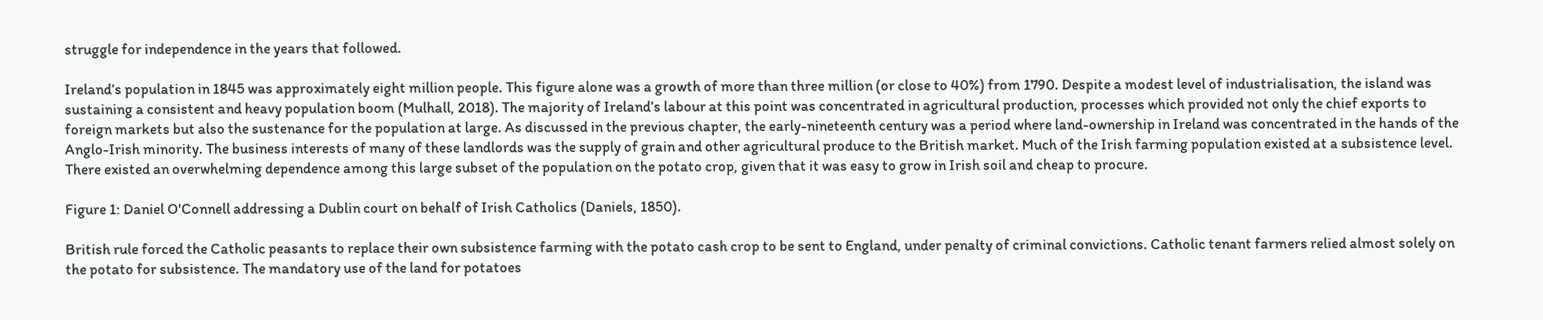struggle for independence in the years that followed.

Ireland’s population in 1845 was approximately eight million people. This figure alone was a growth of more than three million (or close to 40%) from 1790. Despite a modest level of industrialisation, the island was sustaining a consistent and heavy population boom (Mulhall, 2018). The majority of Ireland’s labour at this point was concentrated in agricultural production, processes which provided not only the chief exports to foreign markets but also the sustenance for the population at large. As discussed in the previous chapter, the early-nineteenth century was a period where land-ownership in Ireland was concentrated in the hands of the Anglo-Irish minority. The business interests of many of these landlords was the supply of grain and other agricultural produce to the British market. Much of the Irish farming population existed at a subsistence level. There existed an overwhelming dependence among this large subset of the population on the potato crop, given that it was easy to grow in Irish soil and cheap to procure.

Figure 1: Daniel O'Connell addressing a Dublin court on behalf of Irish Catholics (Daniels, 1850).

British rule forced the Catholic peasants to replace their own subsistence farming with the potato cash crop to be sent to England, under penalty of criminal convictions. Catholic tenant farmers relied almost solely on the potato for subsistence. The mandatory use of the land for potatoes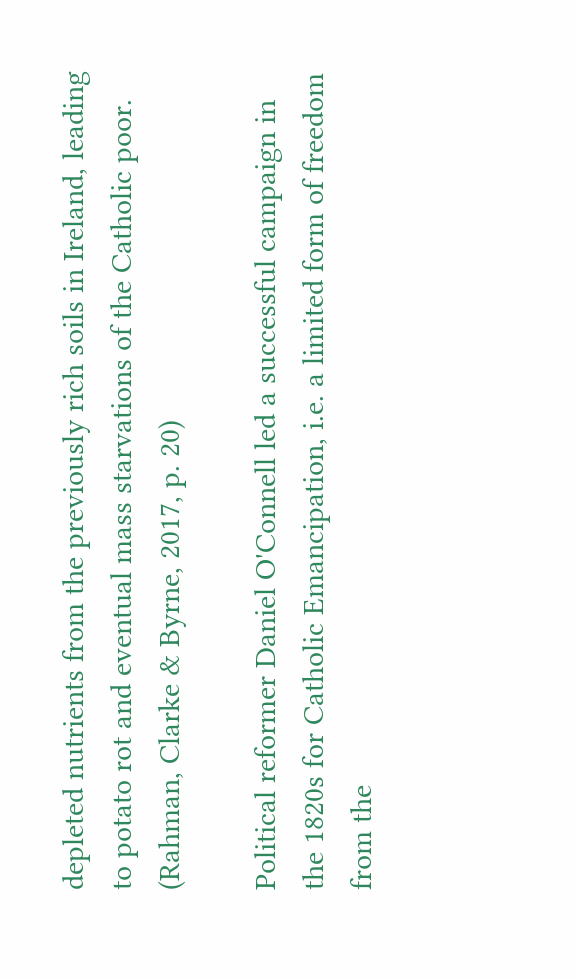depleted nutrients from the previously rich soils in Ireland, leading to potato rot and eventual mass starvations of the Catholic poor. (Rahman, Clarke & Byrne, 2017, p. 20)

Political reformer Daniel O'Connell led a successful campaign in the 1820s for Catholic Emancipation, i.e. a limited form of freedom from the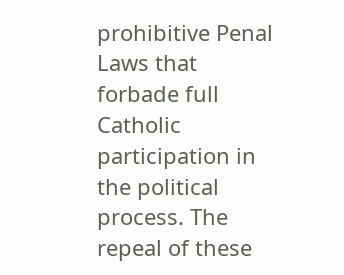prohibitive Penal Laws that forbade full Catholic participation in the political process. The repeal of these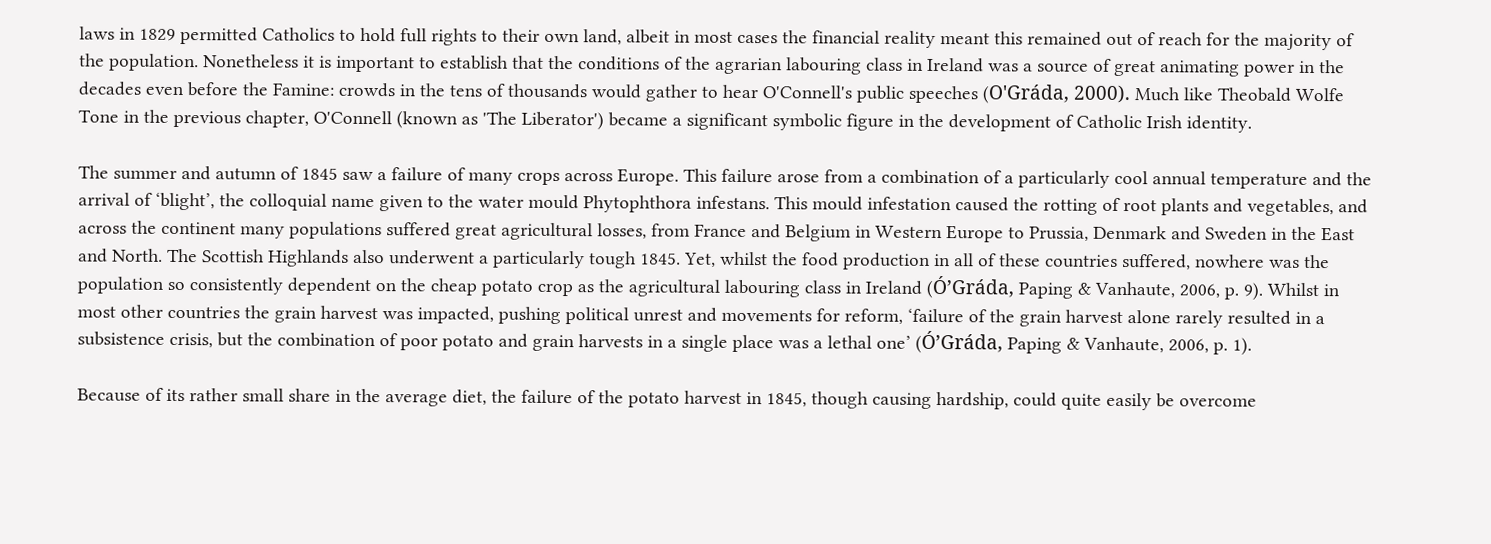laws in 1829 permitted Catholics to hold full rights to their own land, albeit in most cases the financial reality meant this remained out of reach for the majority of the population. Nonetheless it is important to establish that the conditions of the agrarian labouring class in Ireland was a source of great animating power in the decades even before the Famine: crowds in the tens of thousands would gather to hear O'Connell's public speeches (O'Gráda, 2000). Much like Theobald Wolfe Tone in the previous chapter, O'Connell (known as 'The Liberator') became a significant symbolic figure in the development of Catholic Irish identity.

The summer and autumn of 1845 saw a failure of many crops across Europe. This failure arose from a combination of a particularly cool annual temperature and the arrival of ‘blight’, the colloquial name given to the water mould Phytophthora infestans. This mould infestation caused the rotting of root plants and vegetables, and across the continent many populations suffered great agricultural losses, from France and Belgium in Western Europe to Prussia, Denmark and Sweden in the East and North. The Scottish Highlands also underwent a particularly tough 1845. Yet, whilst the food production in all of these countries suffered, nowhere was the population so consistently dependent on the cheap potato crop as the agricultural labouring class in Ireland (Ó’Gráda, Paping & Vanhaute, 2006, p. 9). Whilst in most other countries the grain harvest was impacted, pushing political unrest and movements for reform, ‘failure of the grain harvest alone rarely resulted in a subsistence crisis, but the combination of poor potato and grain harvests in a single place was a lethal one’ (Ó’Gráda, Paping & Vanhaute, 2006, p. 1).

Because of its rather small share in the average diet, the failure of the potato harvest in 1845, though causing hardship, could quite easily be overcome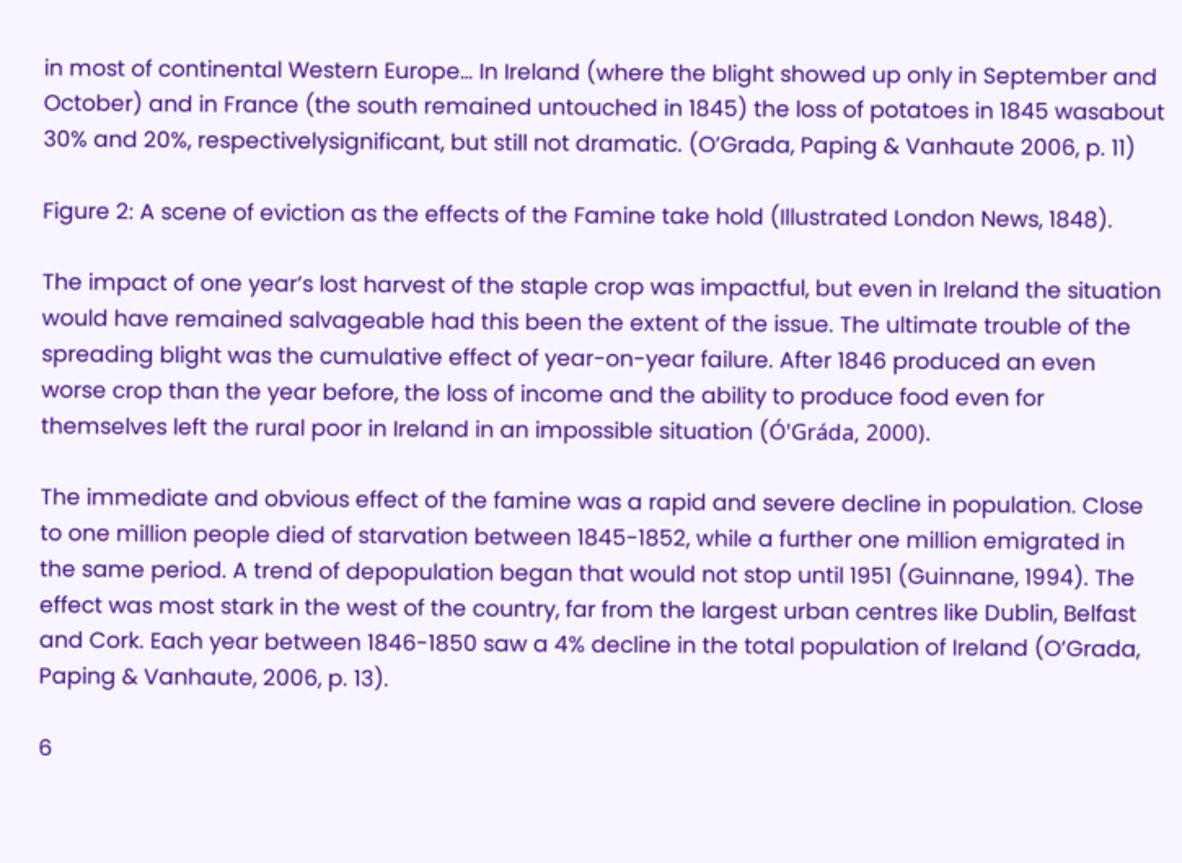in most of continental Western Europe… In Ireland (where the blight showed up only in September and October) and in France (the south remained untouched in 1845) the loss of potatoes in 1845 wasabout 30% and 20%, respectivelysignificant, but still not dramatic. (O’Grada, Paping & Vanhaute 2006, p. 11)

Figure 2: A scene of eviction as the effects of the Famine take hold (Illustrated London News, 1848).

The impact of one year’s lost harvest of the staple crop was impactful, but even in Ireland the situation would have remained salvageable had this been the extent of the issue. The ultimate trouble of the spreading blight was the cumulative effect of year-on-year failure. After 1846 produced an even worse crop than the year before, the loss of income and the ability to produce food even for themselves left the rural poor in Ireland in an impossible situation (Ó'Gráda, 2000).

The immediate and obvious effect of the famine was a rapid and severe decline in population. Close to one million people died of starvation between 1845-1852, while a further one million emigrated in the same period. A trend of depopulation began that would not stop until 1951 (Guinnane, 1994). The effect was most stark in the west of the country, far from the largest urban centres like Dublin, Belfast and Cork. Each year between 1846-1850 saw a 4% decline in the total population of Ireland (O’Grada, Paping & Vanhaute, 2006, p. 13).

6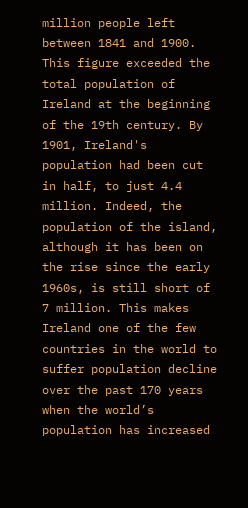million people left between 1841 and 1900. This figure exceeded the total population of Ireland at the beginning of the 19th century. By 1901, Ireland's population had been cut in half, to just 4.4 million. Indeed, the population of the island, although it has been on the rise since the early 1960s, is still short of 7 million. This makes Ireland one of the few countries in the world to suffer population decline over the past 170 years when the world’s population has increased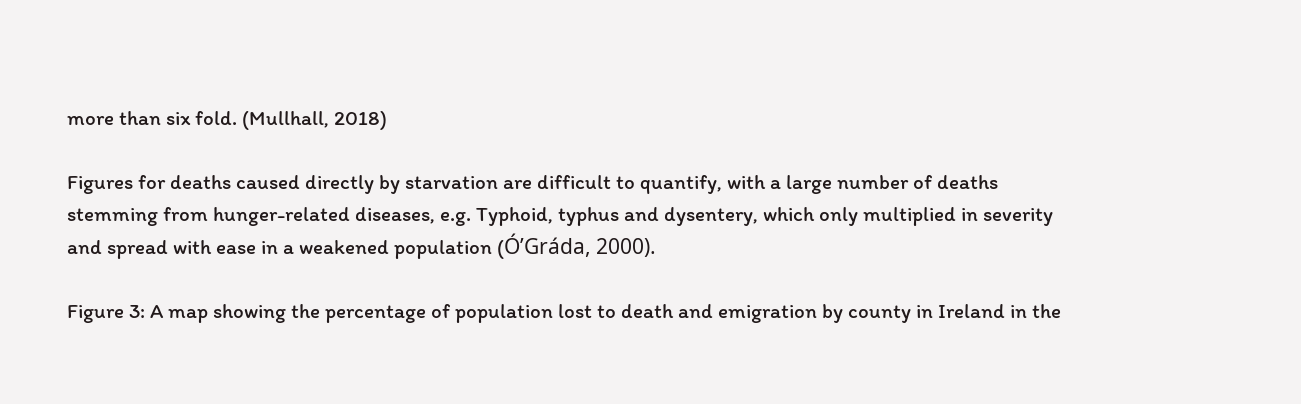more than six fold. (Mullhall, 2018)

Figures for deaths caused directly by starvation are difficult to quantify, with a large number of deaths stemming from hunger-related diseases, e.g. Typhoid, typhus and dysentery, which only multiplied in severity and spread with ease in a weakened population (Ó’Gráda, 2000).

Figure 3: A map showing the percentage of population lost to death and emigration by county in Ireland in the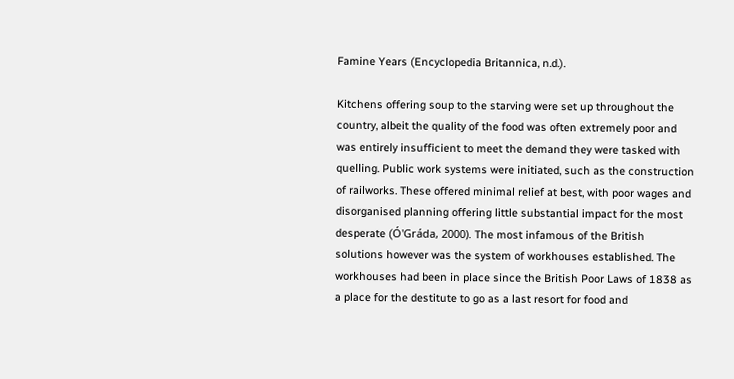Famine Years (Encyclopedia Britannica, n.d.).

Kitchens offering soup to the starving were set up throughout the country, albeit the quality of the food was often extremely poor and was entirely insufficient to meet the demand they were tasked with quelling. Public work systems were initiated, such as the construction of railworks. These offered minimal relief at best, with poor wages and disorganised planning offering little substantial impact for the most desperate (Ó'Gráda, 2000). The most infamous of the British solutions however was the system of workhouses established. The workhouses had been in place since the British Poor Laws of 1838 as a place for the destitute to go as a last resort for food and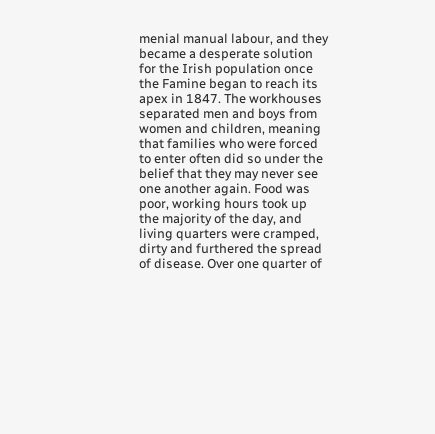menial manual labour, and they became a desperate solution for the Irish population once the Famine began to reach its apex in 1847. The workhouses separated men and boys from women and children, meaning that families who were forced to enter often did so under the belief that they may never see one another again. Food was poor, working hours took up the majority of the day, and living quarters were cramped, dirty and furthered the spread of disease. Over one quarter of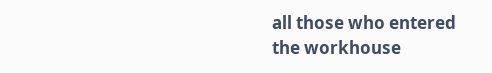all those who entered the workhouse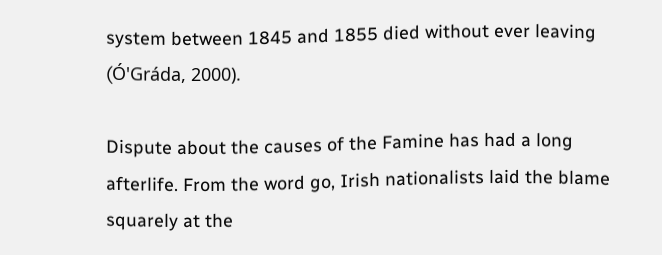system between 1845 and 1855 died without ever leaving (Ó'Gráda, 2000).

Dispute about the causes of the Famine has had a long afterlife. From the word go, Irish nationalists laid the blame squarely at the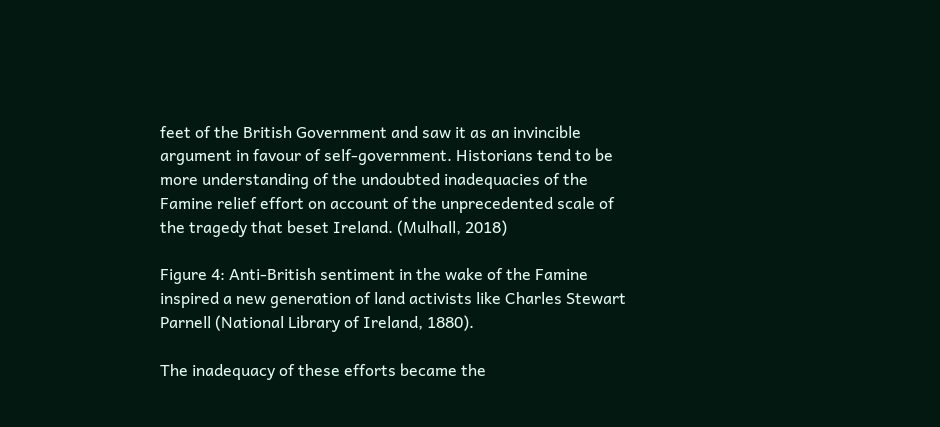feet of the British Government and saw it as an invincible argument in favour of self-government. Historians tend to be more understanding of the undoubted inadequacies of the Famine relief effort on account of the unprecedented scale of the tragedy that beset Ireland. (Mulhall, 2018)

Figure 4: Anti-British sentiment in the wake of the Famine inspired a new generation of land activists like Charles Stewart Parnell (National Library of Ireland, 1880).

The inadequacy of these efforts became the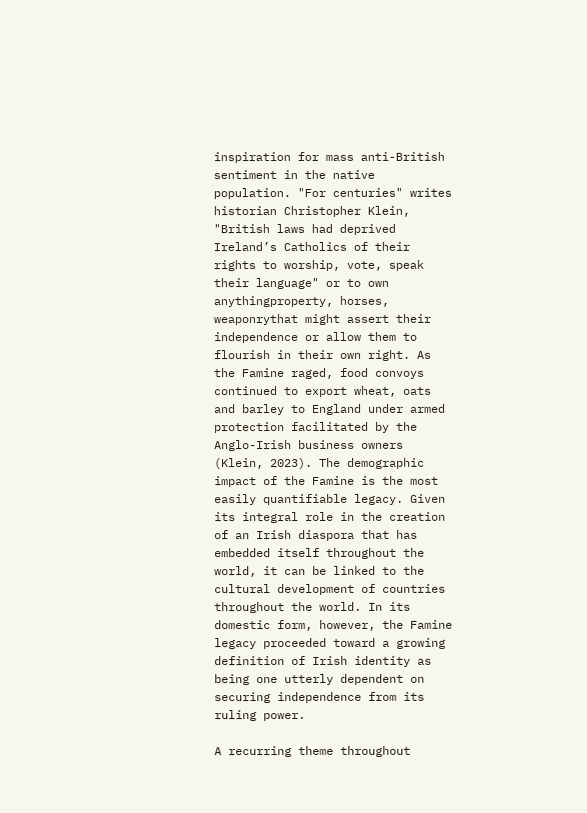inspiration for mass anti-British sentiment in the native population. "For centuries" writes historian Christopher Klein, "British laws had deprived Ireland’s Catholics of their rights to worship, vote, speak their language" or to own anythingproperty, horses, weaponrythat might assert their independence or allow them to flourish in their own right. As the Famine raged, food convoys continued to export wheat, oats and barley to England under armed protection facilitated by the Anglo-Irish business owners (Klein, 2023). The demographic impact of the Famine is the most easily quantifiable legacy. Given its integral role in the creation of an Irish diaspora that has embedded itself throughout the world, it can be linked to the cultural development of countries throughout the world. In its domestic form, however, the Famine legacy proceeded toward a growing definition of Irish identity as being one utterly dependent on securing independence from its ruling power.

A recurring theme throughout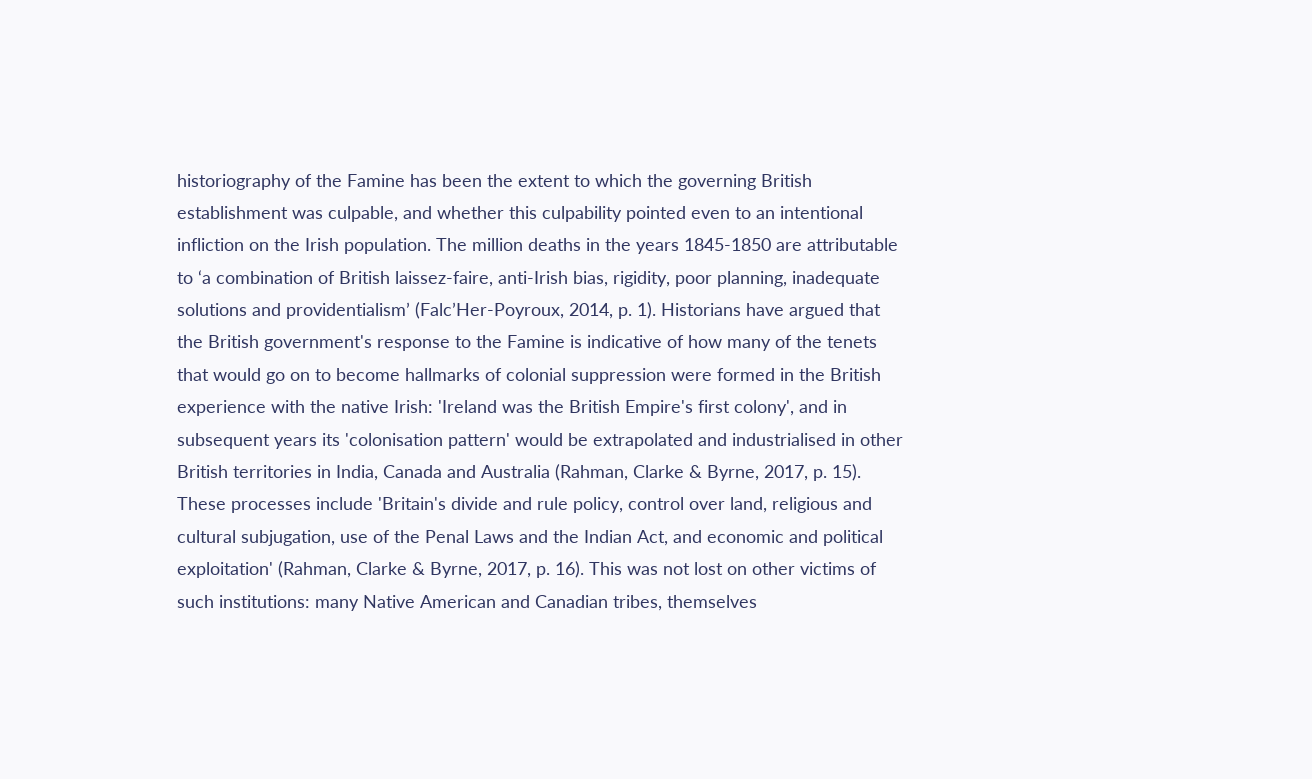historiography of the Famine has been the extent to which the governing British establishment was culpable, and whether this culpability pointed even to an intentional infliction on the Irish population. The million deaths in the years 1845-1850 are attributable to ‘a combination of British laissez-faire, anti-Irish bias, rigidity, poor planning, inadequate solutions and providentialism’ (Falc’Her-Poyroux, 2014, p. 1). Historians have argued that the British government's response to the Famine is indicative of how many of the tenets that would go on to become hallmarks of colonial suppression were formed in the British experience with the native Irish: 'Ireland was the British Empire's first colony', and in subsequent years its 'colonisation pattern' would be extrapolated and industrialised in other British territories in India, Canada and Australia (Rahman, Clarke & Byrne, 2017, p. 15). These processes include 'Britain's divide and rule policy, control over land, religious and cultural subjugation, use of the Penal Laws and the Indian Act, and economic and political exploitation' (Rahman, Clarke & Byrne, 2017, p. 16). This was not lost on other victims of such institutions: many Native American and Canadian tribes, themselves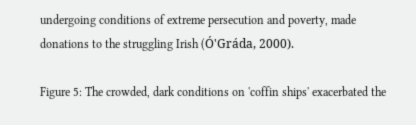undergoing conditions of extreme persecution and poverty, made donations to the struggling Irish (Ó'Gráda, 2000).

Figure 5: The crowded, dark conditions on 'coffin ships' exacerbated the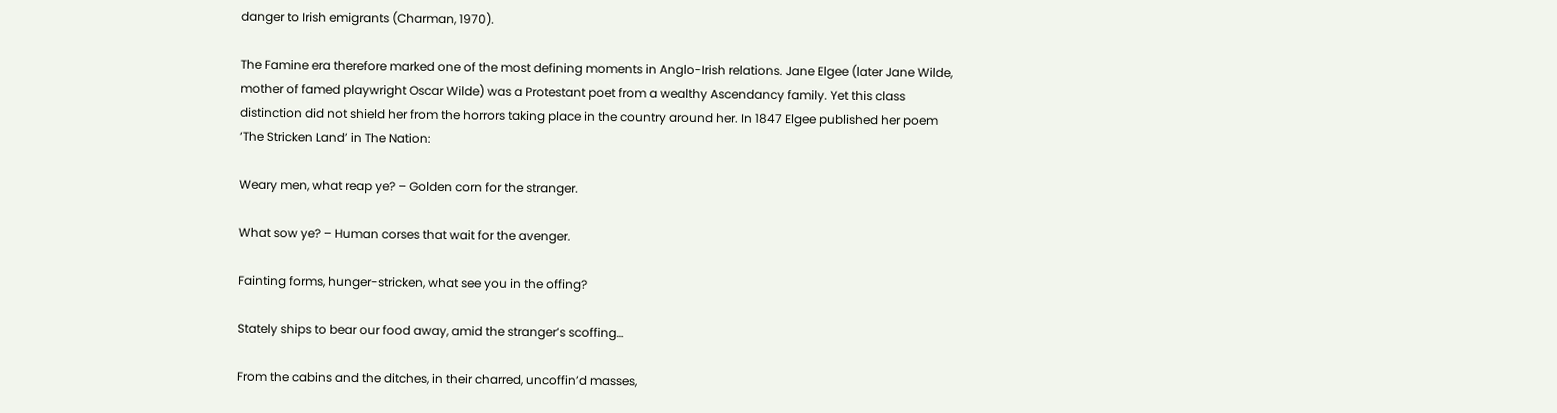danger to Irish emigrants (Charman, 1970).

The Famine era therefore marked one of the most defining moments in Anglo-Irish relations. Jane Elgee (later Jane Wilde, mother of famed playwright Oscar Wilde) was a Protestant poet from a wealthy Ascendancy family. Yet this class distinction did not shield her from the horrors taking place in the country around her. In 1847 Elgee published her poem ‘The Stricken Land’ in The Nation:

Weary men, what reap ye? – Golden corn for the stranger.

What sow ye? – Human corses that wait for the avenger.

Fainting forms, hunger-stricken, what see you in the offing?

Stately ships to bear our food away, amid the stranger’s scoffing…

From the cabins and the ditches, in their charred, uncoffin’d masses,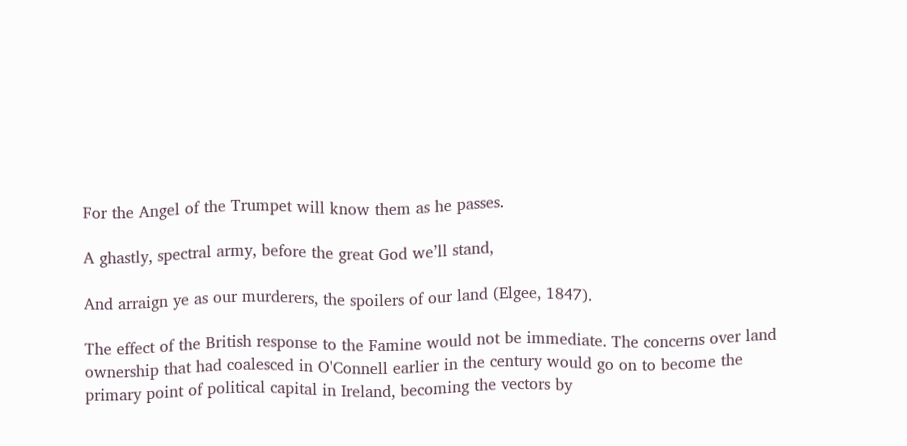For the Angel of the Trumpet will know them as he passes.

A ghastly, spectral army, before the great God we’ll stand,

And arraign ye as our murderers, the spoilers of our land (Elgee, 1847).

The effect of the British response to the Famine would not be immediate. The concerns over land ownership that had coalesced in O'Connell earlier in the century would go on to become the primary point of political capital in Ireland, becoming the vectors by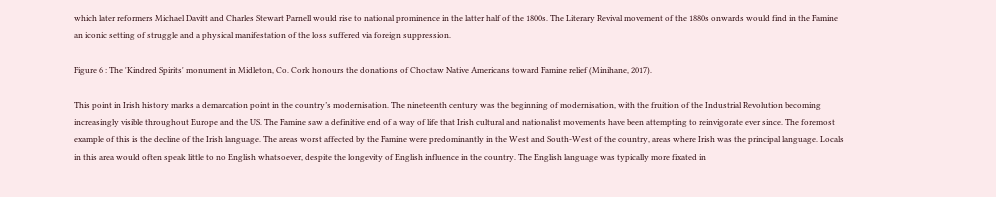which later reformers Michael Davitt and Charles Stewart Parnell would rise to national prominence in the latter half of the 1800s. The Literary Revival movement of the 1880s onwards would find in the Famine an iconic setting of struggle and a physical manifestation of the loss suffered via foreign suppression.

Figure 6 : The 'Kindred Spirits' monument in Midleton, Co. Cork honours the donations of Choctaw Native Americans toward Famine relief (Minihane, 2017).

This point in Irish history marks a demarcation point in the country’s modernisation. The nineteenth century was the beginning of modernisation, with the fruition of the Industrial Revolution becoming increasingly visible throughout Europe and the US. The Famine saw a definitive end of a way of life that Irish cultural and nationalist movements have been attempting to reinvigorate ever since. The foremost example of this is the decline of the Irish language. The areas worst affected by the Famine were predominantly in the West and South-West of the country, areas where Irish was the principal language. Locals in this area would often speak little to no English whatsoever, despite the longevity of English influence in the country. The English language was typically more fixated in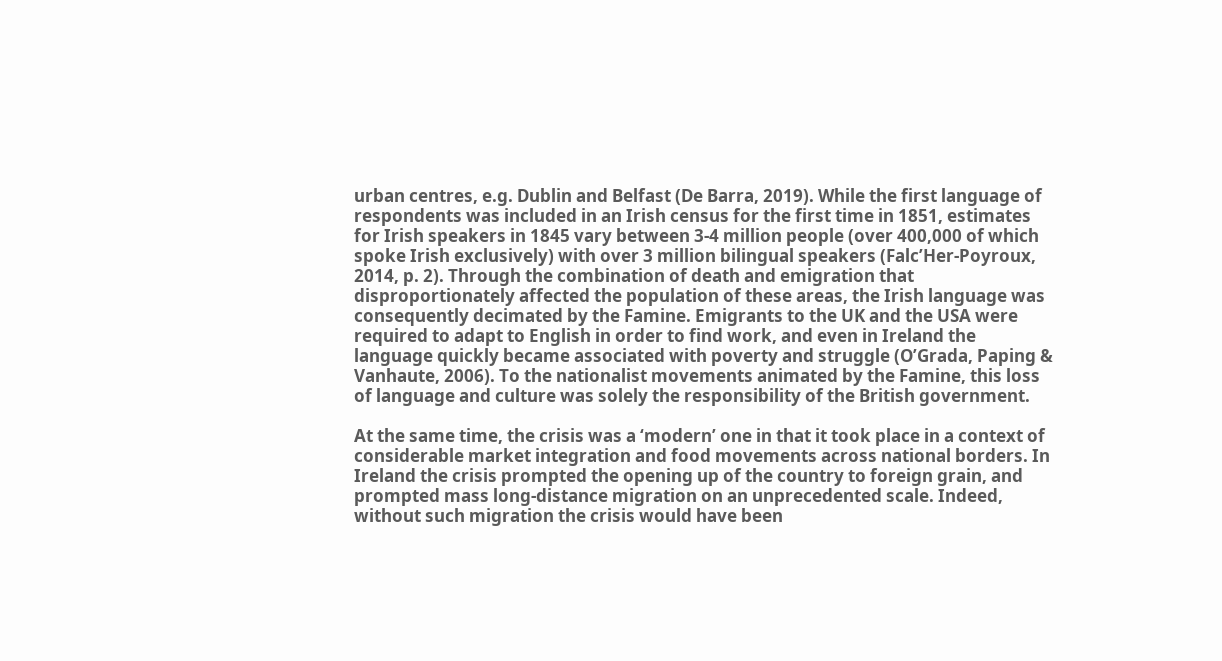urban centres, e.g. Dublin and Belfast (De Barra, 2019). While the first language of respondents was included in an Irish census for the first time in 1851, estimates for Irish speakers in 1845 vary between 3-4 million people (over 400,000 of which spoke Irish exclusively) with over 3 million bilingual speakers (Falc’Her-Poyroux, 2014, p. 2). Through the combination of death and emigration that disproportionately affected the population of these areas, the Irish language was consequently decimated by the Famine. Emigrants to the UK and the USA were required to adapt to English in order to find work, and even in Ireland the language quickly became associated with poverty and struggle (O’Grada, Paping & Vanhaute, 2006). To the nationalist movements animated by the Famine, this loss of language and culture was solely the responsibility of the British government.

At the same time, the crisis was a ‘modern’ one in that it took place in a context of considerable market integration and food movements across national borders. In Ireland the crisis prompted the opening up of the country to foreign grain, and prompted mass long-distance migration on an unprecedented scale. Indeed, without such migration the crisis would have been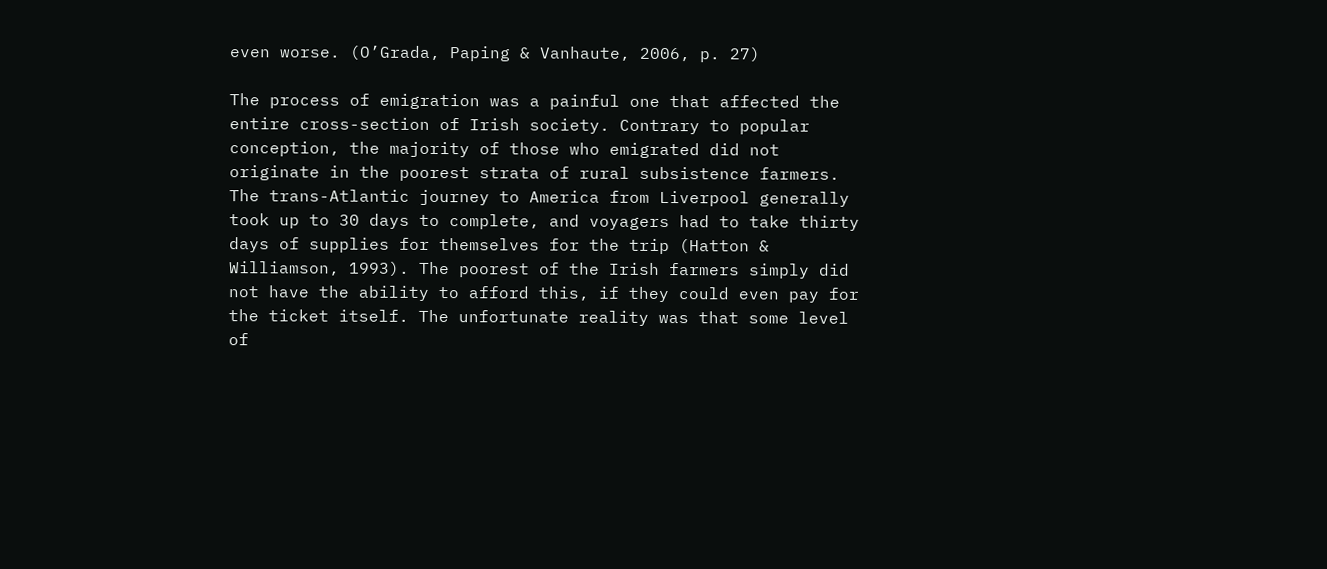even worse. (O’Grada, Paping & Vanhaute, 2006, p. 27)

The process of emigration was a painful one that affected the entire cross-section of Irish society. Contrary to popular conception, the majority of those who emigrated did not originate in the poorest strata of rural subsistence farmers. The trans-Atlantic journey to America from Liverpool generally took up to 30 days to complete, and voyagers had to take thirty days of supplies for themselves for the trip (Hatton & Williamson, 1993). The poorest of the Irish farmers simply did not have the ability to afford this, if they could even pay for the ticket itself. The unfortunate reality was that some level of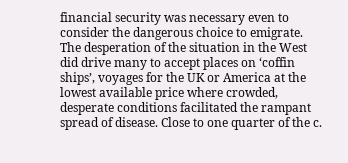financial security was necessary even to consider the dangerous choice to emigrate. The desperation of the situation in the West did drive many to accept places on ‘coffin ships’, voyages for the UK or America at the lowest available price where crowded, desperate conditions facilitated the rampant spread of disease. Close to one quarter of the c.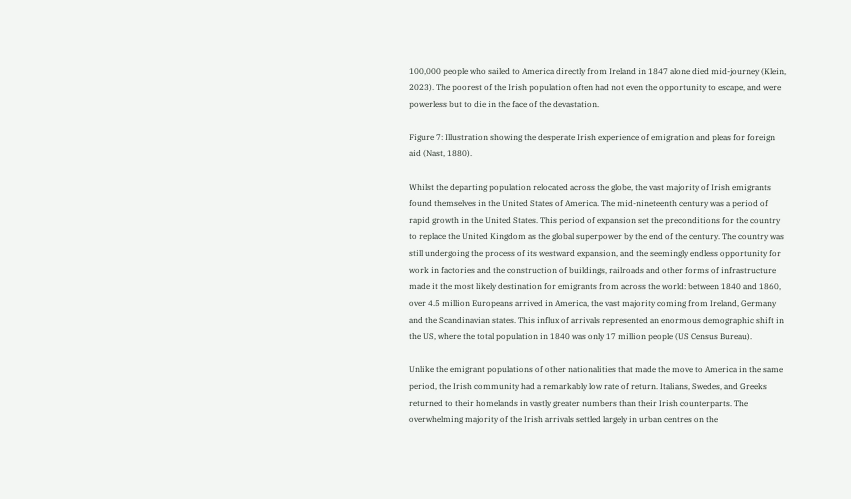100,000 people who sailed to America directly from Ireland in 1847 alone died mid-journey (Klein, 2023). The poorest of the Irish population often had not even the opportunity to escape, and were powerless but to die in the face of the devastation.

Figure 7: Illustration showing the desperate Irish experience of emigration and pleas for foreign aid (Nast, 1880).

Whilst the departing population relocated across the globe, the vast majority of Irish emigrants found themselves in the United States of America. The mid-nineteenth century was a period of rapid growth in the United States. This period of expansion set the preconditions for the country to replace the United Kingdom as the global superpower by the end of the century. The country was still undergoing the process of its westward expansion, and the seemingly endless opportunity for work in factories and the construction of buildings, railroads and other forms of infrastructure made it the most likely destination for emigrants from across the world: between 1840 and 1860, over 4.5 million Europeans arrived in America, the vast majority coming from Ireland, Germany and the Scandinavian states. This influx of arrivals represented an enormous demographic shift in the US, where the total population in 1840 was only 17 million people (US Census Bureau).

Unlike the emigrant populations of other nationalities that made the move to America in the same period, the Irish community had a remarkably low rate of return. Italians, Swedes, and Greeks returned to their homelands in vastly greater numbers than their Irish counterparts. The overwhelming majority of the Irish arrivals settled largely in urban centres on the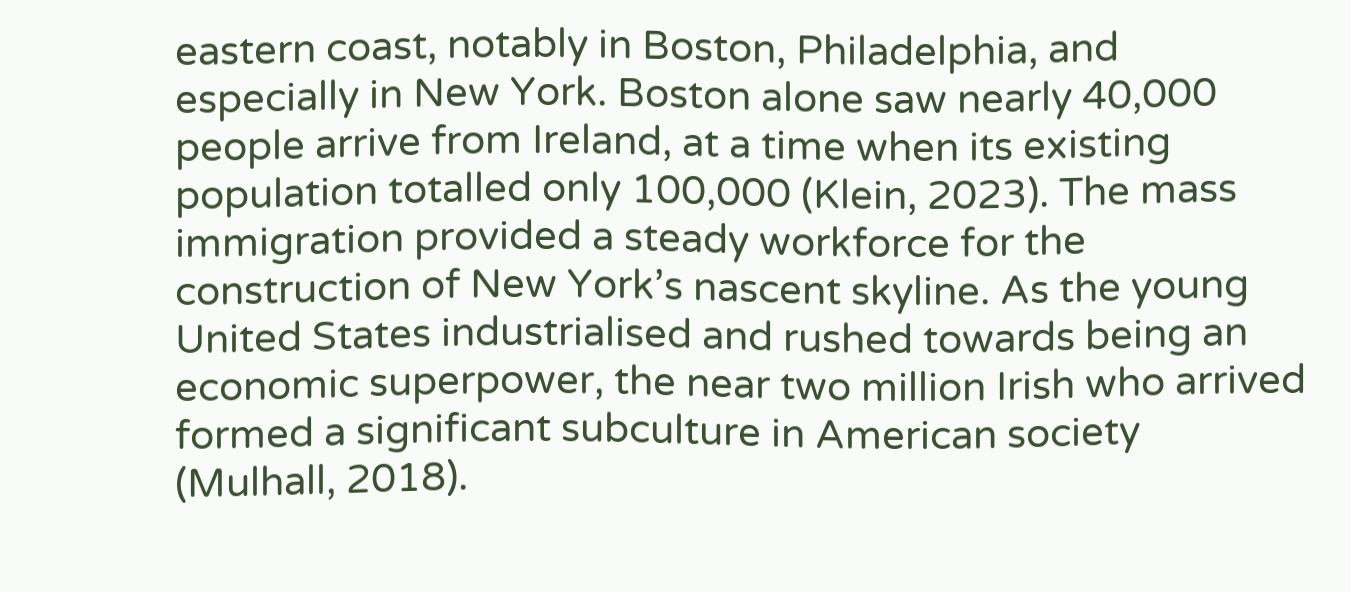eastern coast, notably in Boston, Philadelphia, and especially in New York. Boston alone saw nearly 40,000 people arrive from Ireland, at a time when its existing population totalled only 100,000 (Klein, 2023). The mass immigration provided a steady workforce for the construction of New York’s nascent skyline. As the young United States industrialised and rushed towards being an economic superpower, the near two million Irish who arrived formed a significant subculture in American society (Mulhall, 2018).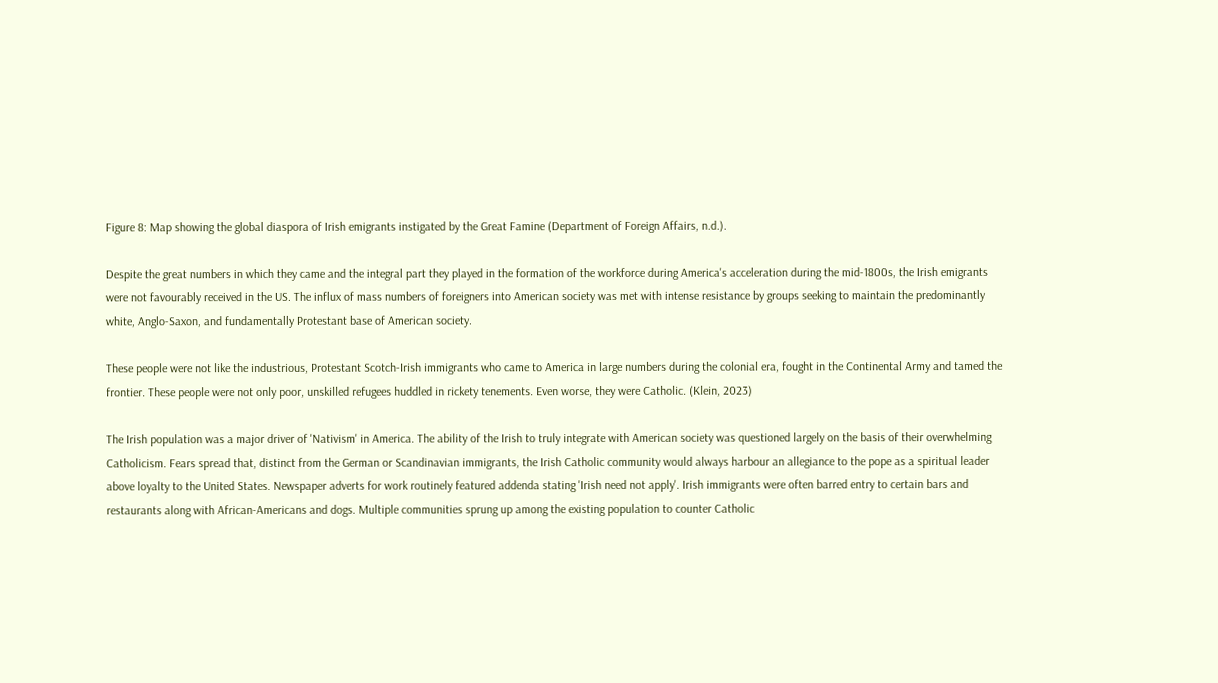Figure 8: Map showing the global diaspora of Irish emigrants instigated by the Great Famine (Department of Foreign Affairs, n.d.).

Despite the great numbers in which they came and the integral part they played in the formation of the workforce during America's acceleration during the mid-1800s, the Irish emigrants were not favourably received in the US. The influx of mass numbers of foreigners into American society was met with intense resistance by groups seeking to maintain the predominantly white, Anglo-Saxon, and fundamentally Protestant base of American society.

These people were not like the industrious, Protestant Scotch-Irish immigrants who came to America in large numbers during the colonial era, fought in the Continental Army and tamed the frontier. These people were not only poor, unskilled refugees huddled in rickety tenements. Even worse, they were Catholic. (Klein, 2023)

The Irish population was a major driver of 'Nativism' in America. The ability of the Irish to truly integrate with American society was questioned largely on the basis of their overwhelming Catholicism. Fears spread that, distinct from the German or Scandinavian immigrants, the Irish Catholic community would always harbour an allegiance to the pope as a spiritual leader above loyalty to the United States. Newspaper adverts for work routinely featured addenda stating 'Irish need not apply'. Irish immigrants were often barred entry to certain bars and restaurants along with African-Americans and dogs. Multiple communities sprung up among the existing population to counter Catholic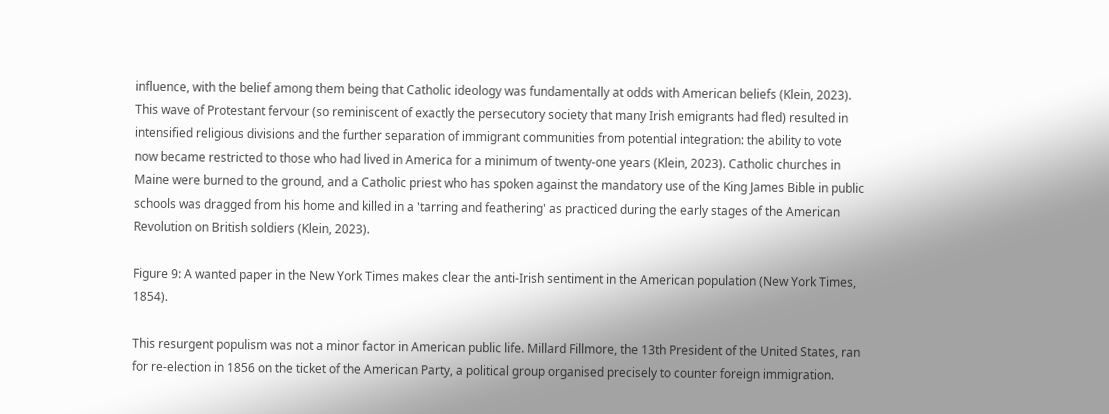influence, with the belief among them being that Catholic ideology was fundamentally at odds with American beliefs (Klein, 2023). This wave of Protestant fervour (so reminiscent of exactly the persecutory society that many Irish emigrants had fled) resulted in intensified religious divisions and the further separation of immigrant communities from potential integration: the ability to vote now became restricted to those who had lived in America for a minimum of twenty-one years (Klein, 2023). Catholic churches in Maine were burned to the ground, and a Catholic priest who has spoken against the mandatory use of the King James Bible in public schools was dragged from his home and killed in a 'tarring and feathering' as practiced during the early stages of the American Revolution on British soldiers (Klein, 2023).

Figure 9: A wanted paper in the New York Times makes clear the anti-Irish sentiment in the American population (New York Times, 1854).

This resurgent populism was not a minor factor in American public life. Millard Fillmore, the 13th President of the United States, ran for re-election in 1856 on the ticket of the American Party, a political group organised precisely to counter foreign immigration.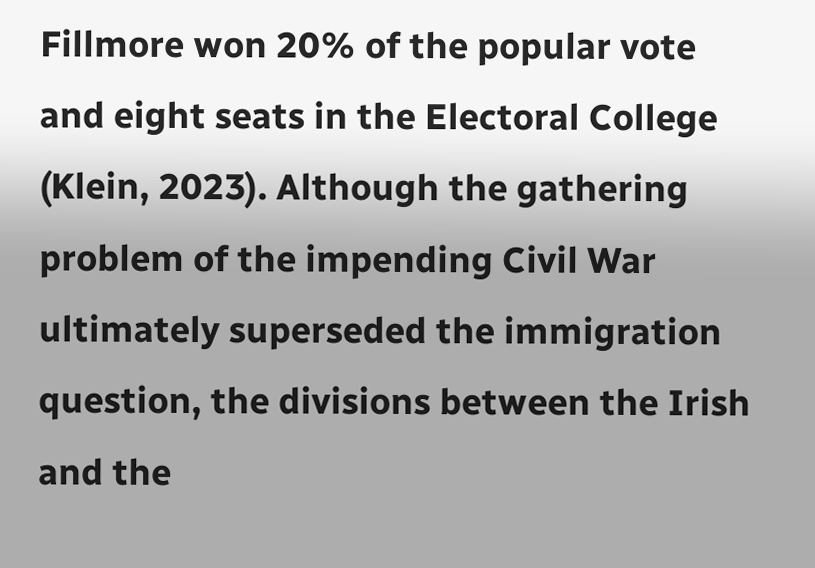Fillmore won 20% of the popular vote and eight seats in the Electoral College (Klein, 2023). Although the gathering problem of the impending Civil War ultimately superseded the immigration question, the divisions between the Irish and the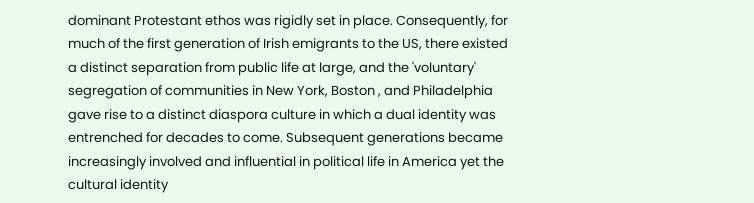dominant Protestant ethos was rigidly set in place. Consequently, for much of the first generation of Irish emigrants to the US, there existed a distinct separation from public life at large, and the 'voluntary' segregation of communities in New York, Boston , and Philadelphia gave rise to a distinct diaspora culture in which a dual identity was entrenched for decades to come. Subsequent generations became increasingly involved and influential in political life in America yet the cultural identity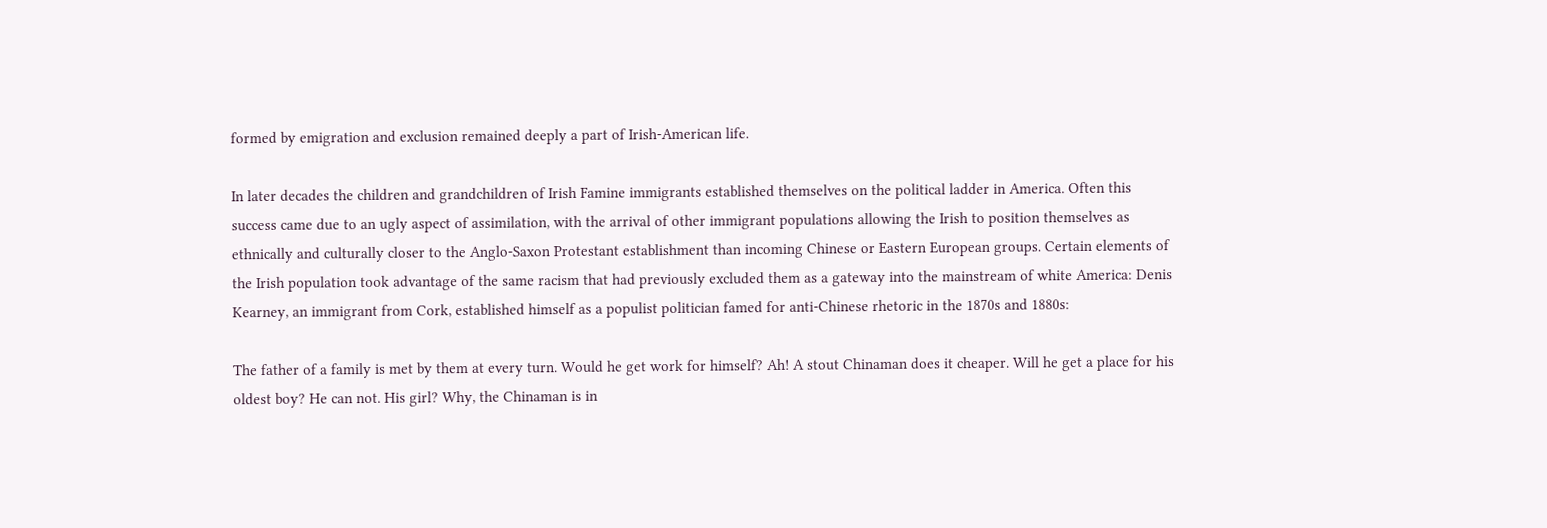formed by emigration and exclusion remained deeply a part of Irish-American life.

In later decades the children and grandchildren of Irish Famine immigrants established themselves on the political ladder in America. Often this success came due to an ugly aspect of assimilation, with the arrival of other immigrant populations allowing the Irish to position themselves as ethnically and culturally closer to the Anglo-Saxon Protestant establishment than incoming Chinese or Eastern European groups. Certain elements of the Irish population took advantage of the same racism that had previously excluded them as a gateway into the mainstream of white America: Denis Kearney, an immigrant from Cork, established himself as a populist politician famed for anti-Chinese rhetoric in the 1870s and 1880s:

The father of a family is met by them at every turn. Would he get work for himself? Ah! A stout Chinaman does it cheaper. Will he get a place for his oldest boy? He can not. His girl? Why, the Chinaman is in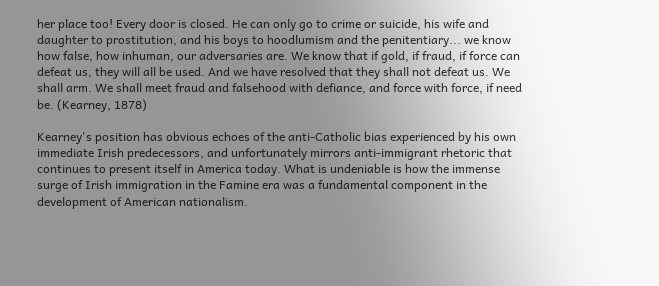her place too! Every door is closed. He can only go to crime or suicide, his wife and daughter to prostitution, and his boys to hoodlumism and the penitentiary... we know how false, how inhuman, our adversaries are. We know that if gold, if fraud, if force can defeat us, they will all be used. And we have resolved that they shall not defeat us. We shall arm. We shall meet fraud and falsehood with defiance, and force with force, if need be. (Kearney, 1878)

Kearney's position has obvious echoes of the anti-Catholic bias experienced by his own immediate Irish predecessors, and unfortunately mirrors anti-immigrant rhetoric that continues to present itself in America today. What is undeniable is how the immense surge of Irish immigration in the Famine era was a fundamental component in the development of American nationalism.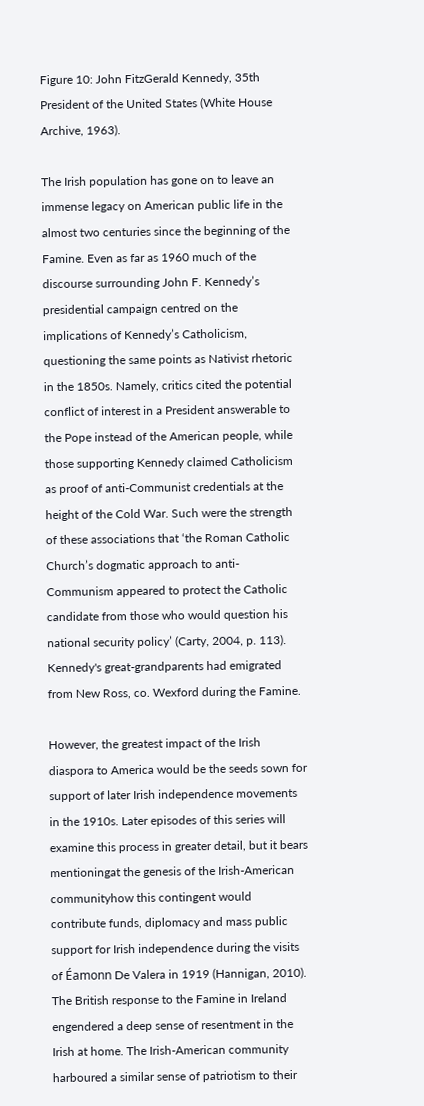Figure 10: John FitzGerald Kennedy, 35th President of the United States (White House Archive, 1963).

The Irish population has gone on to leave an immense legacy on American public life in the almost two centuries since the beginning of the Famine. Even as far as 1960 much of the discourse surrounding John F. Kennedy’s presidential campaign centred on the implications of Kennedy’s Catholicism, questioning the same points as Nativist rhetoric in the 1850s. Namely, critics cited the potential conflict of interest in a President answerable to the Pope instead of the American people, while those supporting Kennedy claimed Catholicism as proof of anti-Communist credentials at the height of the Cold War. Such were the strength of these associations that ‘the Roman Catholic Church’s dogmatic approach to anti-Communism appeared to protect the Catholic candidate from those who would question his national security policy’ (Carty, 2004, p. 113). Kennedy's great-grandparents had emigrated from New Ross, co. Wexford during the Famine.

However, the greatest impact of the Irish diaspora to America would be the seeds sown for support of later Irish independence movements in the 1910s. Later episodes of this series will examine this process in greater detail, but it bears mentioningat the genesis of the Irish-American communityhow this contingent would contribute funds, diplomacy and mass public support for Irish independence during the visits of Éamonn De Valera in 1919 (Hannigan, 2010). The British response to the Famine in Ireland engendered a deep sense of resentment in the Irish at home. The Irish-American community harboured a similar sense of patriotism to their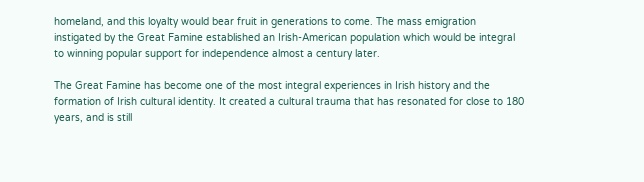homeland, and this loyalty would bear fruit in generations to come. The mass emigration instigated by the Great Famine established an Irish-American population which would be integral to winning popular support for independence almost a century later.

The Great Famine has become one of the most integral experiences in Irish history and the formation of Irish cultural identity. It created a cultural trauma that has resonated for close to 180 years, and is still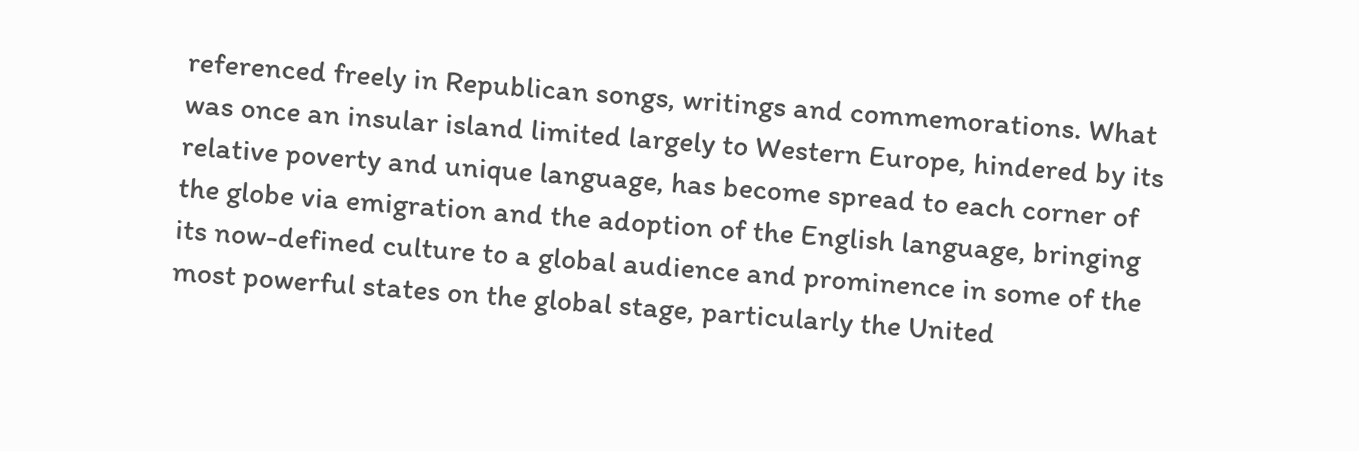referenced freely in Republican songs, writings and commemorations. What was once an insular island limited largely to Western Europe, hindered by its relative poverty and unique language, has become spread to each corner of the globe via emigration and the adoption of the English language, bringing its now-defined culture to a global audience and prominence in some of the most powerful states on the global stage, particularly the United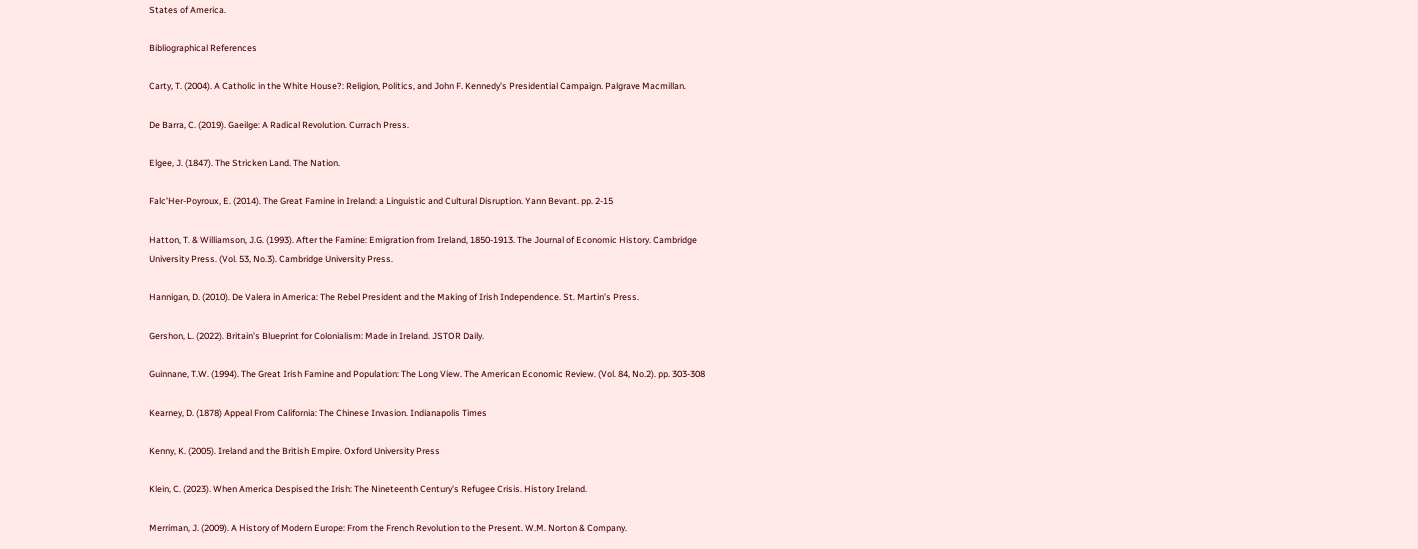States of America.

Bibliographical References

Carty, T. (2004). A Catholic in the White House?: Religion, Politics, and John F. Kennedy’s Presidential Campaign. Palgrave Macmillan.

De Barra, C. (2019). Gaeilge: A Radical Revolution. Currach Press.

Elgee, J. (1847). The Stricken Land. The Nation.

Falc’Her-Poyroux, E. (2014). The Great Famine in Ireland: a Linguistic and Cultural Disruption. Yann Bevant. pp. 2-15

Hatton, T. & Williamson, J.G. (1993). After the Famine: Emigration from Ireland, 1850-1913. The Journal of Economic History. Cambridge University Press. (Vol. 53, No.3). Cambridge University Press.

Hannigan, D. (2010). De Valera in America: The Rebel President and the Making of Irish Independence. St. Martin’s Press.

Gershon, L. (2022). Britain’s Blueprint for Colonialism: Made in Ireland. JSTOR Daily.

Guinnane, T.W. (1994). The Great Irish Famine and Population: The Long View. The American Economic Review. (Vol. 84, No.2). pp. 303-308

Kearney, D. (1878) Appeal From California: The Chinese Invasion. Indianapolis Times

Kenny, K. (2005). Ireland and the British Empire. Oxford University Press

Klein, C. (2023). When America Despised the Irish: The Nineteenth Century's Refugee Crisis. History Ireland.

Merriman, J. (2009). A History of Modern Europe: From the French Revolution to the Present. W.M. Norton & Company.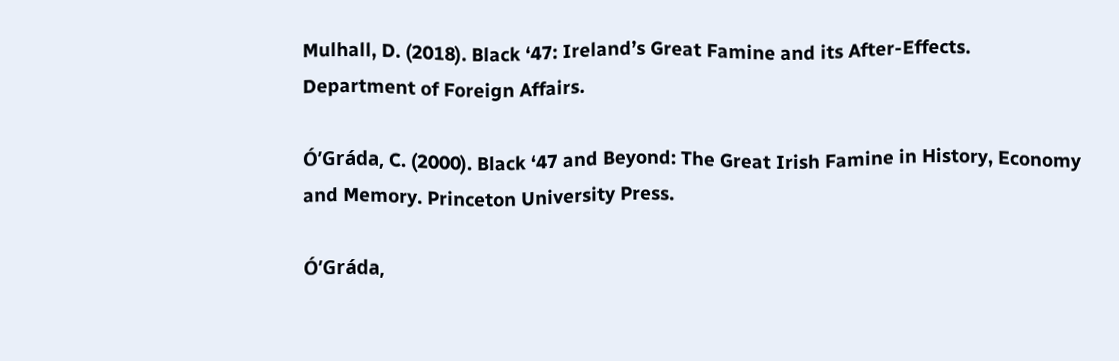Mulhall, D. (2018). Black ‘47: Ireland’s Great Famine and its After-Effects. Department of Foreign Affairs.

Ó’Gráda, C. (2000). Black ‘47 and Beyond: The Great Irish Famine in History, Economy and Memory. Princeton University Press.

Ó’Gráda,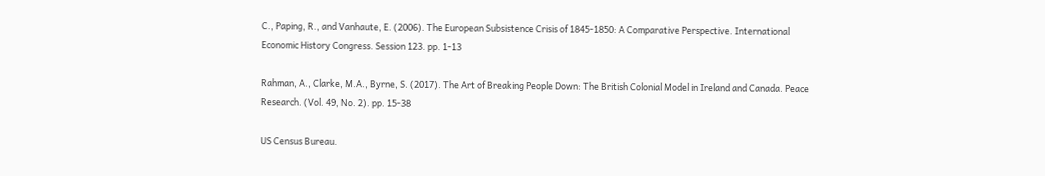C., Paping, R., and Vanhaute, E. (2006). The European Subsistence Crisis of 1845-1850: A Comparative Perspective. International Economic History Congress. Session 123. pp. 1-13

Rahman, A., Clarke, M.A., Byrne, S. (2017). The Art of Breaking People Down: The British Colonial Model in Ireland and Canada. Peace Research. (Vol. 49, No. 2). pp. 15-38

US Census Bureau.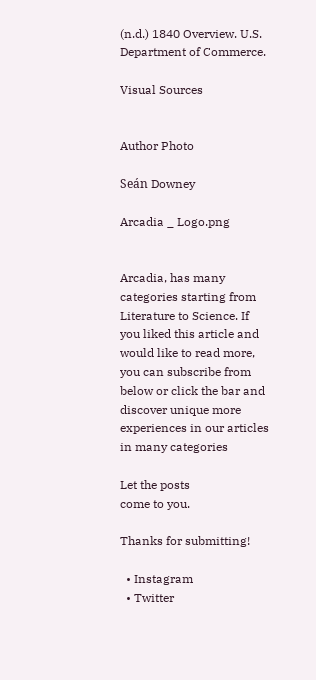(n.d.) 1840 Overview. U.S. Department of Commerce.

Visual Sources


Author Photo

Seán Downey

Arcadia _ Logo.png


Arcadia, has many categories starting from Literature to Science. If you liked this article and would like to read more, you can subscribe from below or click the bar and discover unique more experiences in our articles in many categories

Let the posts
come to you.

Thanks for submitting!

  • Instagram
  • Twitter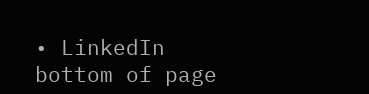• LinkedIn
bottom of page